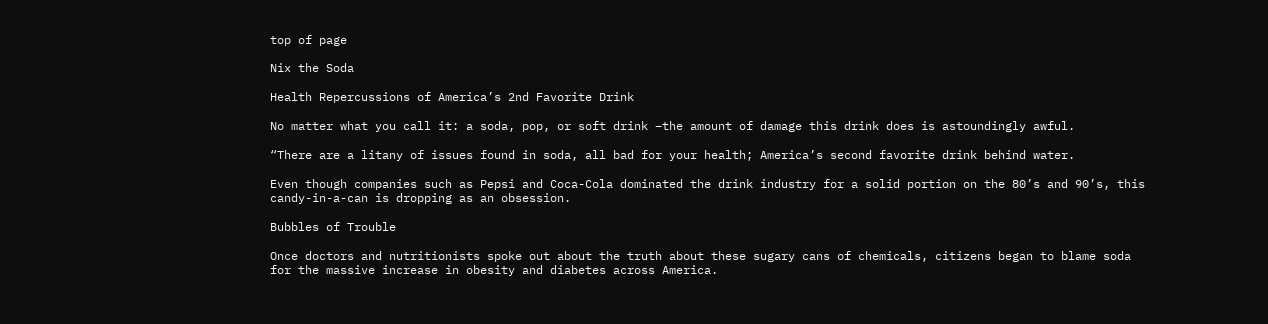top of page

Nix the Soda

Health Repercussions of America’s 2nd Favorite Drink

No matter what you call it: a soda, pop, or soft drink –the amount of damage this drink does is astoundingly awful.

“There are a litany of issues found in soda, all bad for your health; America’s second favorite drink behind water.

Even though companies such as Pepsi and Coca-Cola dominated the drink industry for a solid portion on the 80’s and 90’s, this candy-in-a-can is dropping as an obsession.

Bubbles of Trouble

Once doctors and nutritionists spoke out about the truth about these sugary cans of chemicals, citizens began to blame soda for the massive increase in obesity and diabetes across America.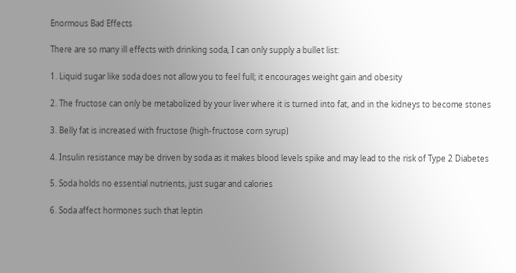Enormous Bad Effects

There are so many ill effects with drinking soda, I can only supply a bullet list:

1. Liquid sugar like soda does not allow you to feel full; it encourages weight gain and obesity

2. The fructose can only be metabolized by your liver where it is turned into fat, and in the kidneys to become stones

3. Belly fat is increased with fructose (high-fructose corn syrup)

4. Insulin resistance may be driven by soda as it makes blood levels spike and may lead to the risk of Type 2 Diabetes

5. Soda holds no essential nutrients, just sugar and calories

6. Soda affect hormones such that leptin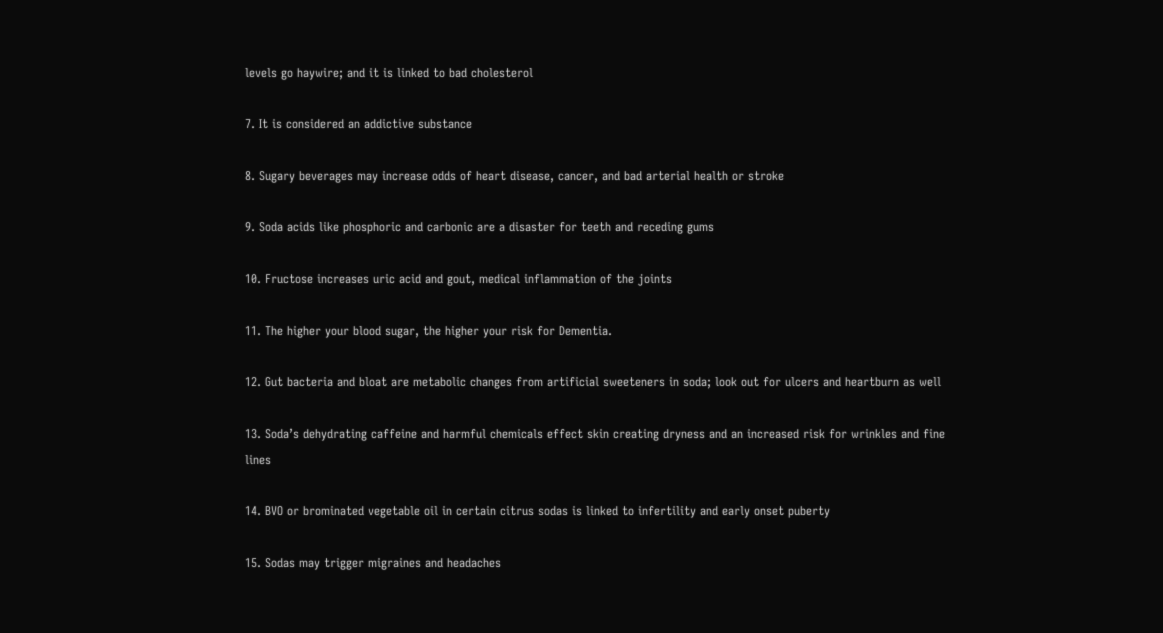levels go haywire; and it is linked to bad cholesterol

7. It is considered an addictive substance

8. Sugary beverages may increase odds of heart disease, cancer, and bad arterial health or stroke

9. Soda acids like phosphoric and carbonic are a disaster for teeth and receding gums

10. Fructose increases uric acid and gout, medical inflammation of the joints

11. The higher your blood sugar, the higher your risk for Dementia.

12. Gut bacteria and bloat are metabolic changes from artificial sweeteners in soda; look out for ulcers and heartburn as well

13. Soda’s dehydrating caffeine and harmful chemicals effect skin creating dryness and an increased risk for wrinkles and fine lines

14. BVO or brominated vegetable oil in certain citrus sodas is linked to infertility and early onset puberty

15. Sodas may trigger migraines and headaches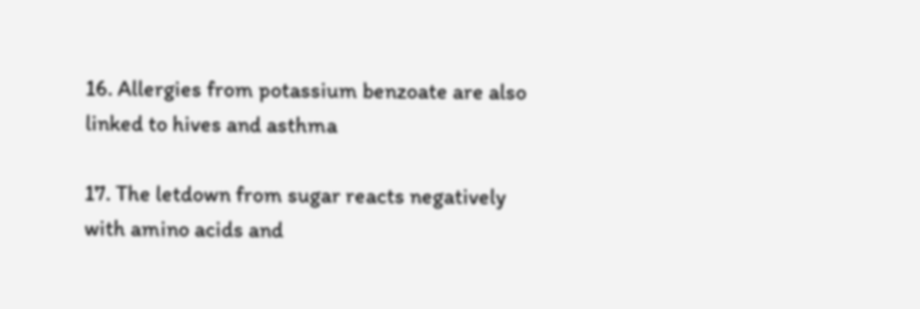16. Allergies from potassium benzoate are also linked to hives and asthma

17. The letdown from sugar reacts negatively with amino acids and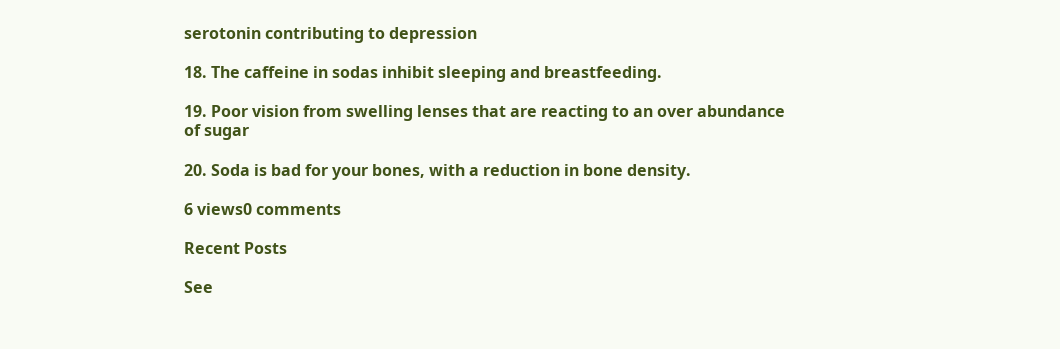serotonin contributing to depression

18. The caffeine in sodas inhibit sleeping and breastfeeding.

19. Poor vision from swelling lenses that are reacting to an over abundance of sugar

20. Soda is bad for your bones, with a reduction in bone density.

6 views0 comments

Recent Posts

See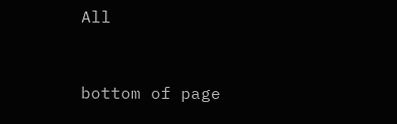All


bottom of page